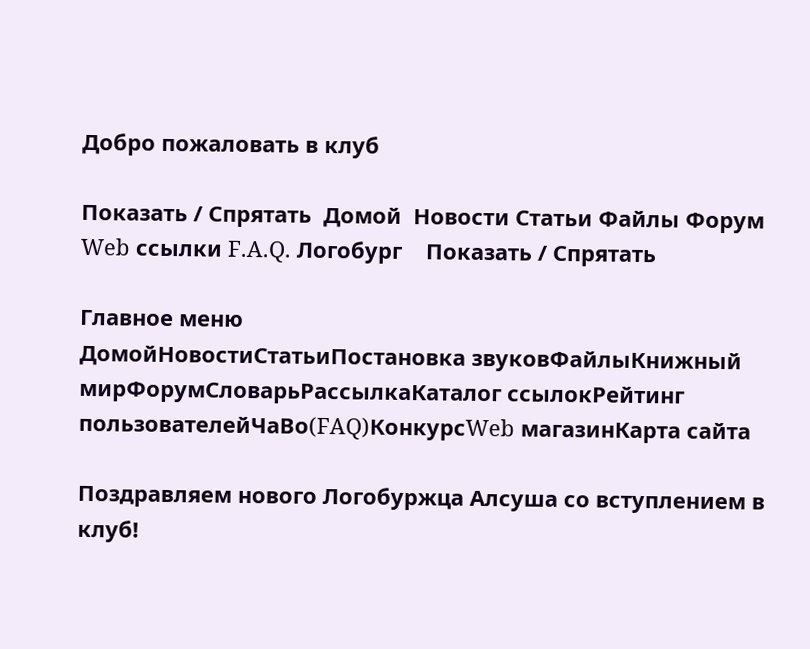Добро пожаловать в клуб

Показать / Спрятать  Домой  Новости Статьи Файлы Форум Web ссылки F.A.Q. Логобург    Показать / Спрятать

Главное меню
ДомойНовостиСтатьиПостановка звуковФайлыКнижный мирФорумСловарьРассылкаКаталог ссылокРейтинг пользователейЧаВо(FAQ)КонкурсWeb магазинКарта сайта

Поздравляем нового Логобуржца Алсуша со вступлением в клуб!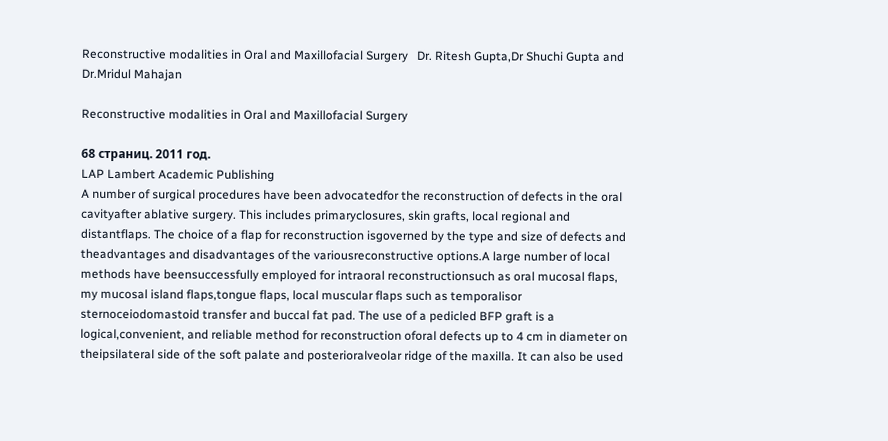Reconstructive modalities in Oral and Maxillofacial Surgery   Dr. Ritesh Gupta,Dr Shuchi Gupta and Dr.Mridul Mahajan

Reconstructive modalities in Oral and Maxillofacial Surgery

68 страниц. 2011 год.
LAP Lambert Academic Publishing
A number of surgical procedures have been advocatedfor the reconstruction of defects in the oral cavityafter ablative surgery. This includes primaryclosures, skin grafts, local regional and distantflaps. The choice of a flap for reconstruction isgoverned by the type and size of defects and theadvantages and disadvantages of the variousreconstructive options.A large number of local methods have beensuccessfully employed for intraoral reconstructionsuch as oral mucosal flaps, my mucosal island flaps,tongue flaps, local muscular flaps such as temporalisor sternoceiodomastoid transfer and buccal fat pad. The use of a pedicled BFP graft is a logical,convenient, and reliable method for reconstruction oforal defects up to 4 cm in diameter on theipsilateral side of the soft palate and posterioralveolar ridge of the maxilla. It can also be used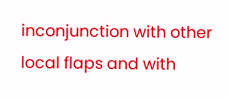inconjunction with other local flaps and with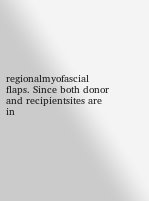regionalmyofascial flaps. Since both donor and recipientsites are in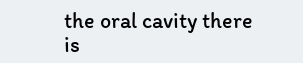the oral cavity there is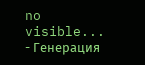no visible...
- Генерация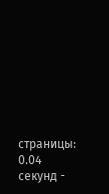страницы: 0.04 секунд -